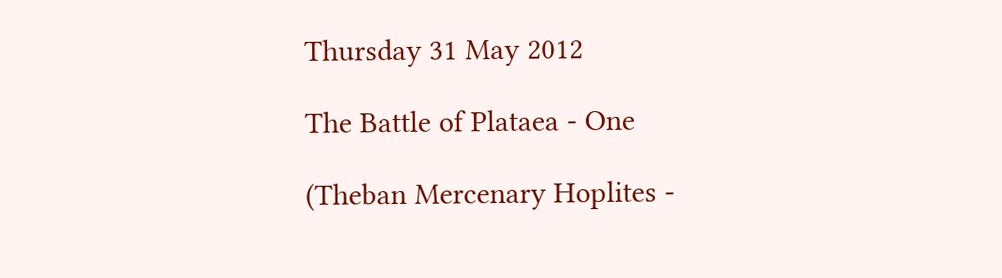Thursday 31 May 2012

The Battle of Plataea - One

(Theban Mercenary Hoplites -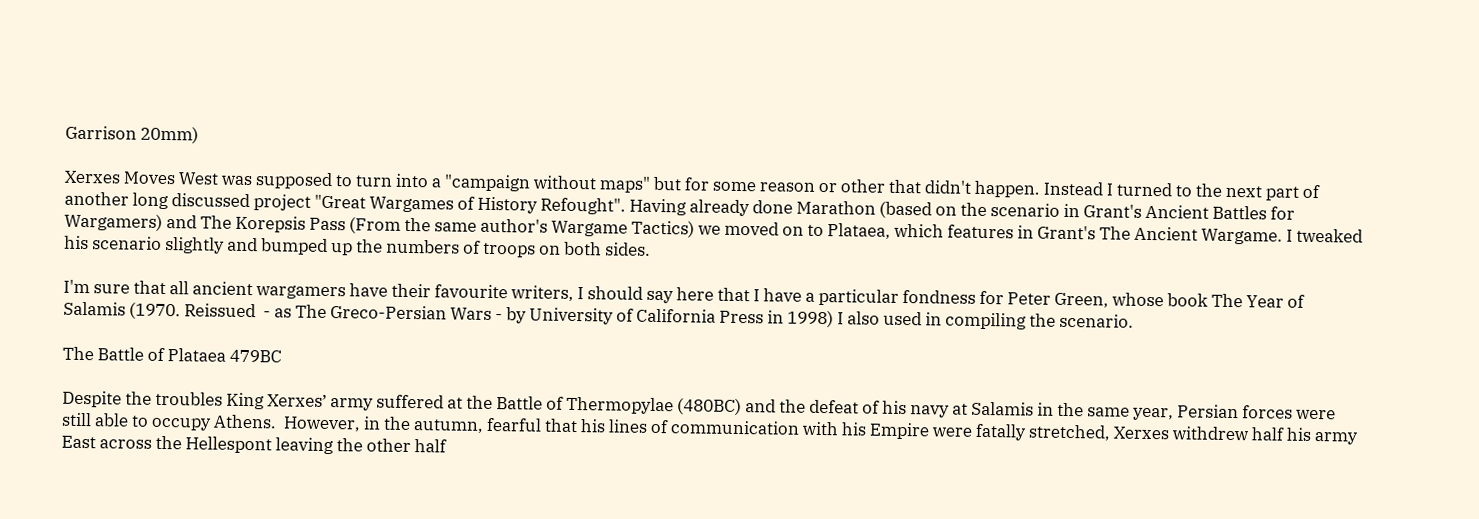Garrison 20mm)

Xerxes Moves West was supposed to turn into a "campaign without maps" but for some reason or other that didn't happen. Instead I turned to the next part of another long discussed project "Great Wargames of History Refought". Having already done Marathon (based on the scenario in Grant's Ancient Battles for Wargamers) and The Korepsis Pass (From the same author's Wargame Tactics) we moved on to Plataea, which features in Grant's The Ancient Wargame. I tweaked his scenario slightly and bumped up the numbers of troops on both sides.

I'm sure that all ancient wargamers have their favourite writers, I should say here that I have a particular fondness for Peter Green, whose book The Year of Salamis (1970. Reissued  - as The Greco-Persian Wars - by University of California Press in 1998) I also used in compiling the scenario.

The Battle of Plataea 479BC

Despite the troubles King Xerxes’ army suffered at the Battle of Thermopylae (480BC) and the defeat of his navy at Salamis in the same year, Persian forces were still able to occupy Athens.  However, in the autumn, fearful that his lines of communication with his Empire were fatally stretched, Xerxes withdrew half his army East across the Hellespont leaving the other half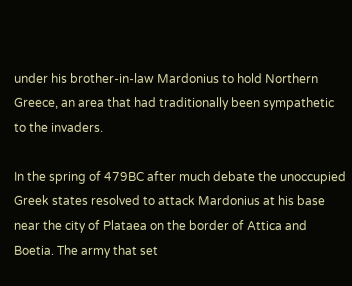under his brother-in-law Mardonius to hold Northern Greece, an area that had traditionally been sympathetic to the invaders.

In the spring of 479BC after much debate the unoccupied Greek states resolved to attack Mardonius at his base near the city of Plataea on the border of Attica and Boetia. The army that set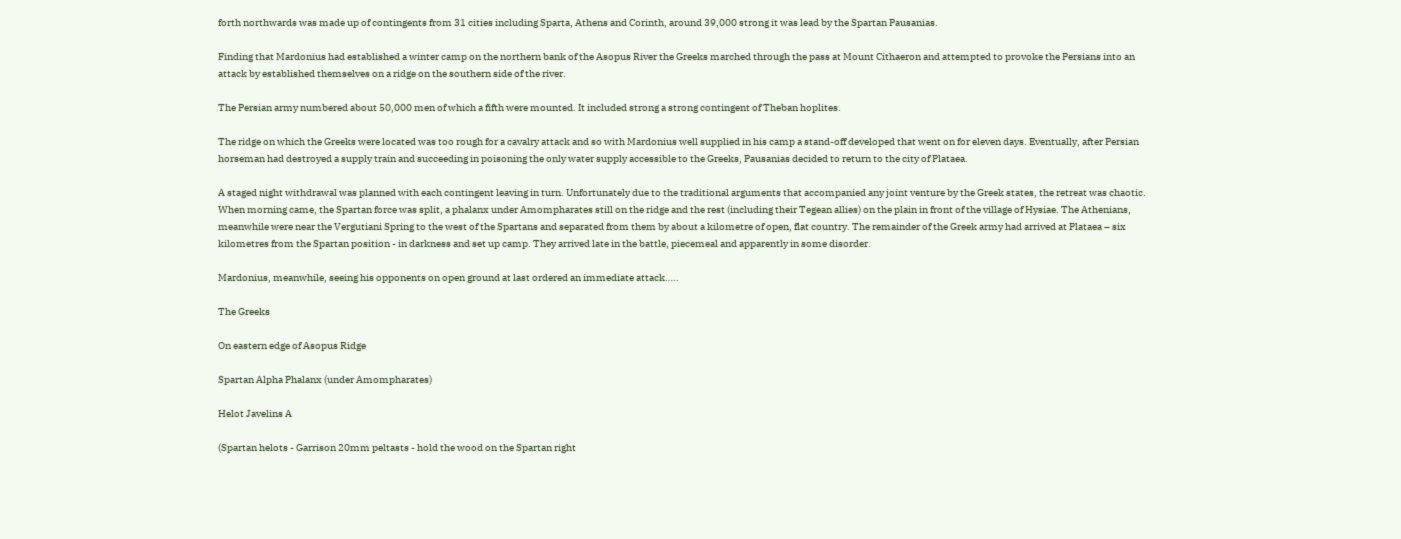forth northwards was made up of contingents from 31 cities including Sparta, Athens and Corinth, around 39,000 strong it was lead by the Spartan Pausanias.

Finding that Mardonius had established a winter camp on the northern bank of the Asopus River the Greeks marched through the pass at Mount Cithaeron and attempted to provoke the Persians into an attack by established themselves on a ridge on the southern side of the river.

The Persian army numbered about 50,000 men of which a fifth were mounted. It included strong a strong contingent of Theban hoplites.

The ridge on which the Greeks were located was too rough for a cavalry attack and so with Mardonius well supplied in his camp a stand-off developed that went on for eleven days. Eventually, after Persian horseman had destroyed a supply train and succeeding in poisoning the only water supply accessible to the Greeks, Pausanias decided to return to the city of Plataea.

A staged night withdrawal was planned with each contingent leaving in turn. Unfortunately due to the traditional arguments that accompanied any joint venture by the Greek states, the retreat was chaotic. When morning came, the Spartan force was split, a phalanx under Amompharates still on the ridge and the rest (including their Tegean allies) on the plain in front of the village of Hysiae. The Athenians, meanwhile were near the Vergutiani Spring to the west of the Spartans and separated from them by about a kilometre of open, flat country. The remainder of the Greek army had arrived at Plataea – six kilometres from the Spartan position - in darkness and set up camp. They arrived late in the battle, piecemeal and apparently in some disorder.

Mardonius, meanwhile, seeing his opponents on open ground at last ordered an immediate attack…..

The Greeks

On eastern edge of Asopus Ridge

Spartan Alpha Phalanx (under Amompharates)

Helot Javelins A

(Spartan helots - Garrison 20mm peltasts - hold the wood on the Spartan right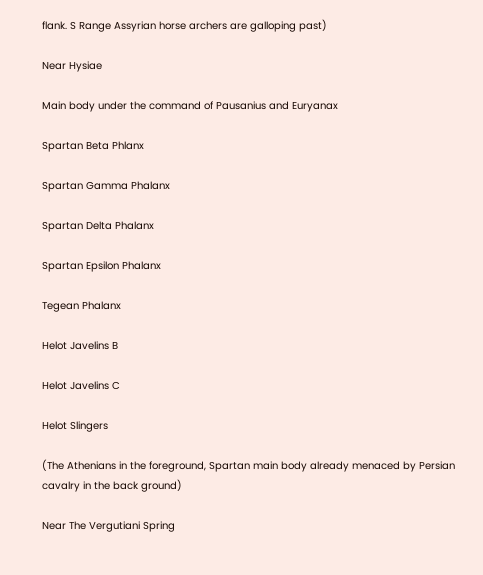flank. S Range Assyrian horse archers are galloping past)

Near Hysiae

Main body under the command of Pausanius and Euryanax

Spartan Beta Phlanx

Spartan Gamma Phalanx

Spartan Delta Phalanx

Spartan Epsilon Phalanx

Tegean Phalanx

Helot Javelins B

Helot Javelins C

Helot Slingers

(The Athenians in the foreground, Spartan main body already menaced by Persian cavalry in the back ground)

Near The Vergutiani Spring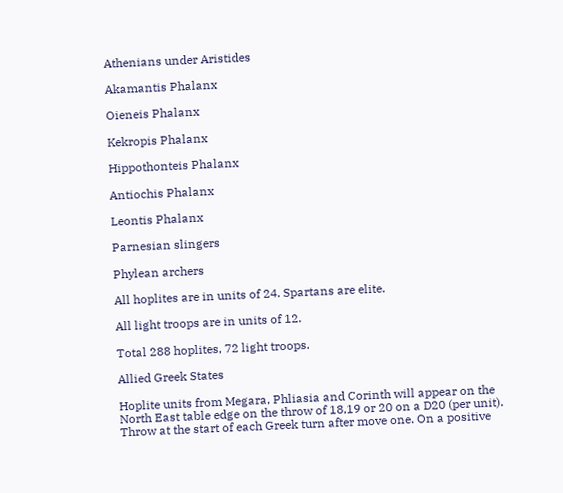Athenians under Aristides

Akamantis Phalanx

Oieneis Phalanx

Kekropis Phalanx

Hippothonteis Phalanx

Antiochis Phalanx

Leontis Phalanx

Parnesian slingers

Phylean archers

All hoplites are in units of 24. Spartans are elite.

All light troops are in units of 12.

Total 288 hoplites, 72 light troops.

Allied Greek States

Hoplite units from Megara, Phliasia and Corinth will appear on the North East table edge on the throw of 18,19 or 20 on a D20 (per unit). Throw at the start of each Greek turn after move one. On a positive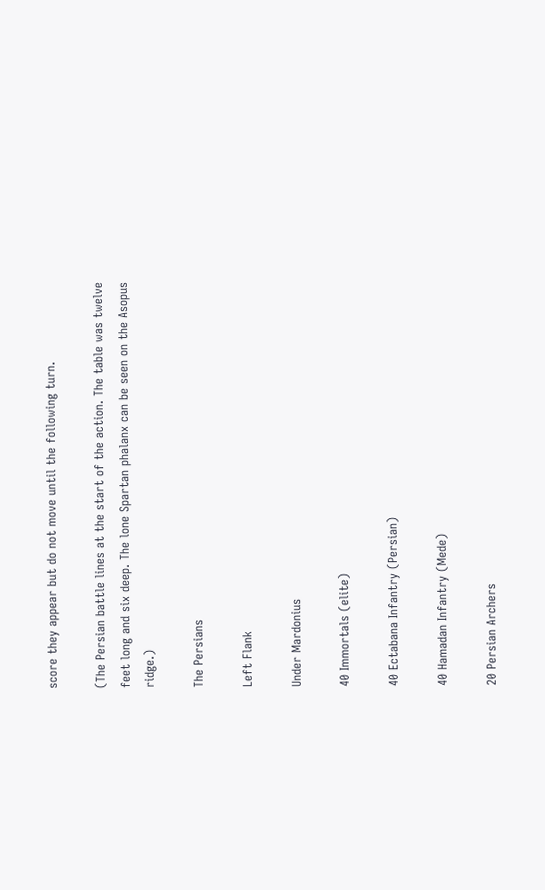score they appear but do not move until the following turn.

(The Persian battle lines at the start of the action. The table was twelve feet long and six deep. The lone Spartan phalanx can be seen on the Asopus ridge.)

The Persians

Left Flank

Under Mardonius

40 Immortals (elite)

40 Ectabana Infantry (Persian)

40 Hamadan Infantry (Mede)

20 Persian Archers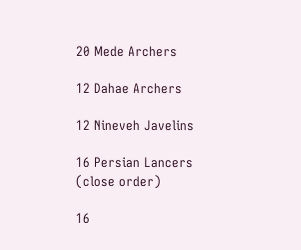20 Mede Archers

12 Dahae Archers

12 Nineveh Javelins

16 Persian Lancers (close order)

16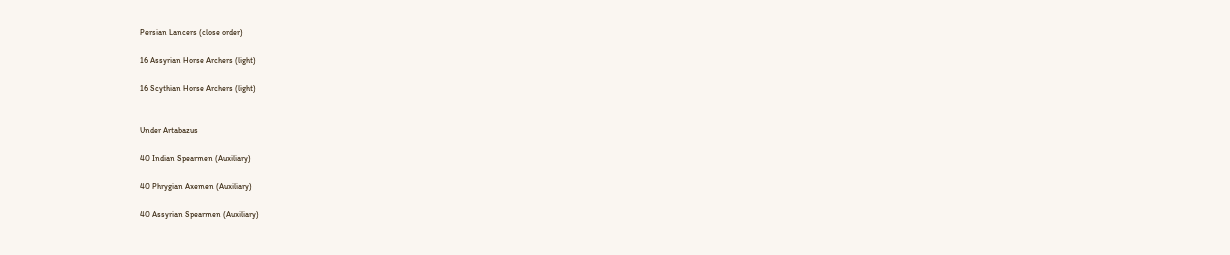Persian Lancers (close order)

16 Assyrian Horse Archers (light)

16 Scythian Horse Archers (light)


Under Artabazus

40 Indian Spearmen (Auxiliary)

40 Phrygian Axemen (Auxiliary)

40 Assyrian Spearmen (Auxiliary)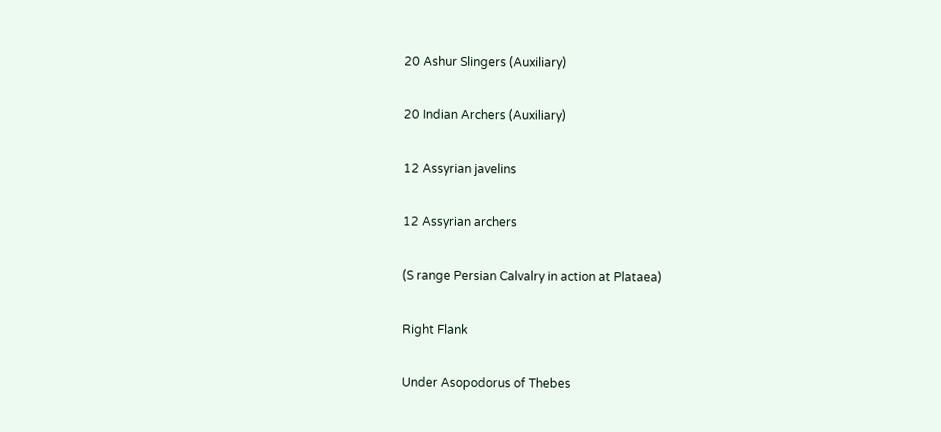20 Ashur Slingers (Auxiliary)

20 Indian Archers (Auxiliary)

12 Assyrian javelins

12 Assyrian archers

(S range Persian Calvalry in action at Plataea)

Right Flank

Under Asopodorus of Thebes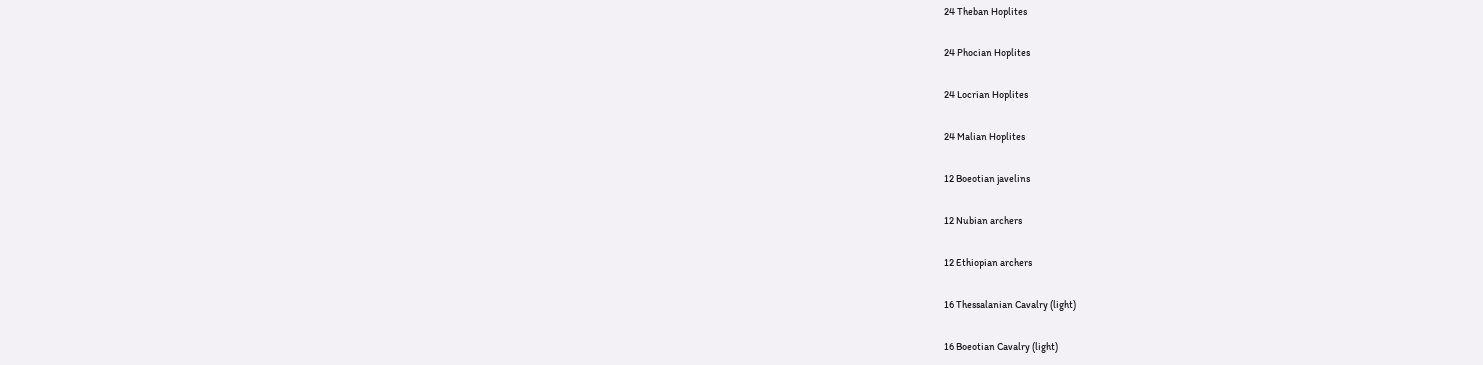24 Theban Hoplites

24 Phocian Hoplites

24 Locrian Hoplites

24 Malian Hoplites

12 Boeotian javelins

12 Nubian archers

12 Ethiopian archers

16 Thessalanian Cavalry (light)

16 Boeotian Cavalry (light)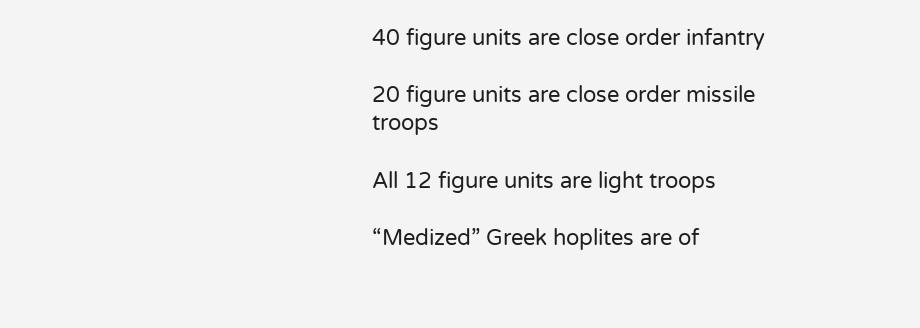40 figure units are close order infantry

20 figure units are close order missile troops

All 12 figure units are light troops

“Medized” Greek hoplites are of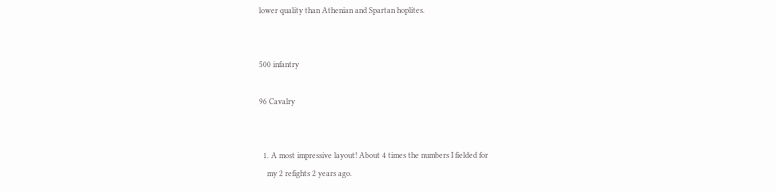lower quality than Athenian and Spartan hoplites.


500 infantry

96 Cavalry


  1. A most impressive layout! About 4 times the numbers I fielded for
    my 2 refights 2 years ago.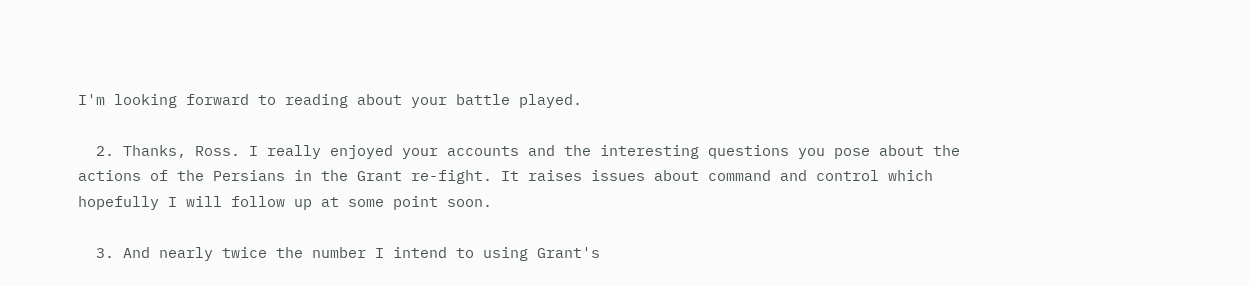I'm looking forward to reading about your battle played.

  2. Thanks, Ross. I really enjoyed your accounts and the interesting questions you pose about the actions of the Persians in the Grant re-fight. It raises issues about command and control which hopefully I will follow up at some point soon.

  3. And nearly twice the number I intend to using Grant's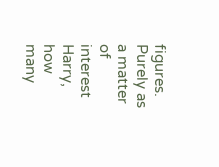figures. Purely as a matter of interest Harry, how many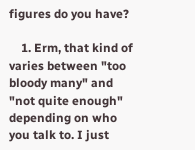figures do you have?

    1. Erm, that kind of varies between "too bloody many" and "not quite enough" depending on who you talk to. I just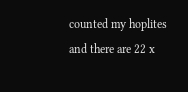counted my hoplites and there are 22 x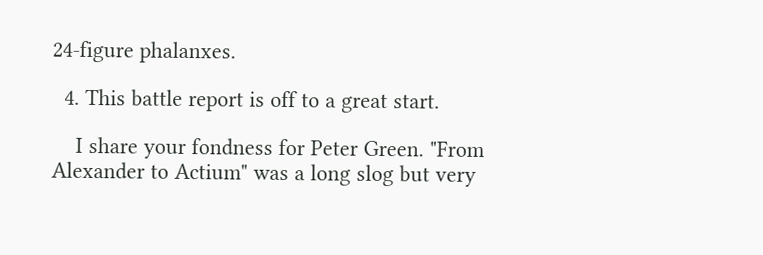24-figure phalanxes.

  4. This battle report is off to a great start.

    I share your fondness for Peter Green. "From Alexander to Actium" was a long slog but very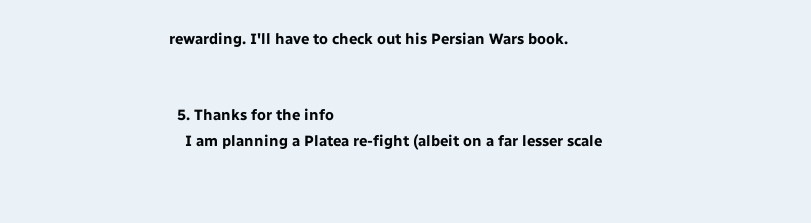rewarding. I'll have to check out his Persian Wars book.


  5. Thanks for the info
    I am planning a Platea re-fight (albeit on a far lesser scale